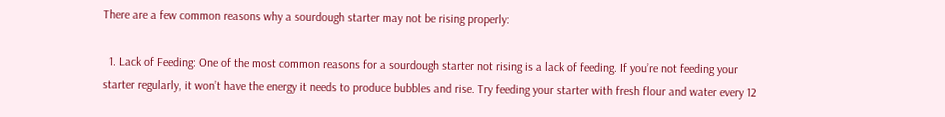There are a few common reasons why a sourdough starter may not be rising properly:

  1. Lack of Feeding: One of the most common reasons for a sourdough starter not rising is a lack of feeding. If you’re not feeding your starter regularly, it won’t have the energy it needs to produce bubbles and rise. Try feeding your starter with fresh flour and water every 12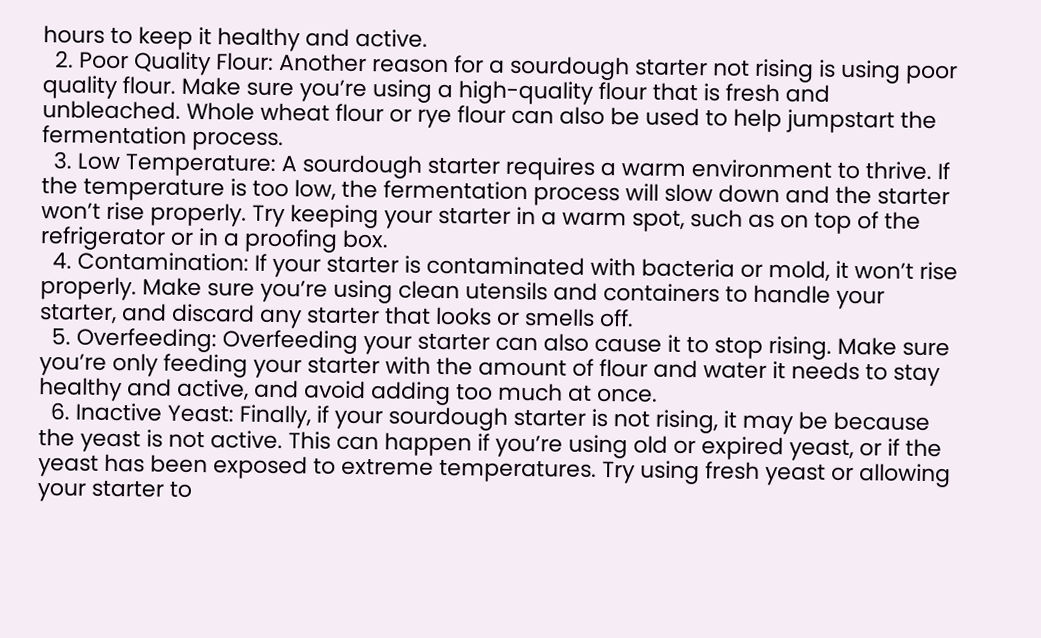hours to keep it healthy and active.
  2. Poor Quality Flour: Another reason for a sourdough starter not rising is using poor quality flour. Make sure you’re using a high-quality flour that is fresh and unbleached. Whole wheat flour or rye flour can also be used to help jumpstart the fermentation process.
  3. Low Temperature: A sourdough starter requires a warm environment to thrive. If the temperature is too low, the fermentation process will slow down and the starter won’t rise properly. Try keeping your starter in a warm spot, such as on top of the refrigerator or in a proofing box.
  4. Contamination: If your starter is contaminated with bacteria or mold, it won’t rise properly. Make sure you’re using clean utensils and containers to handle your starter, and discard any starter that looks or smells off.
  5. Overfeeding: Overfeeding your starter can also cause it to stop rising. Make sure you’re only feeding your starter with the amount of flour and water it needs to stay healthy and active, and avoid adding too much at once.
  6. Inactive Yeast: Finally, if your sourdough starter is not rising, it may be because the yeast is not active. This can happen if you’re using old or expired yeast, or if the yeast has been exposed to extreme temperatures. Try using fresh yeast or allowing your starter to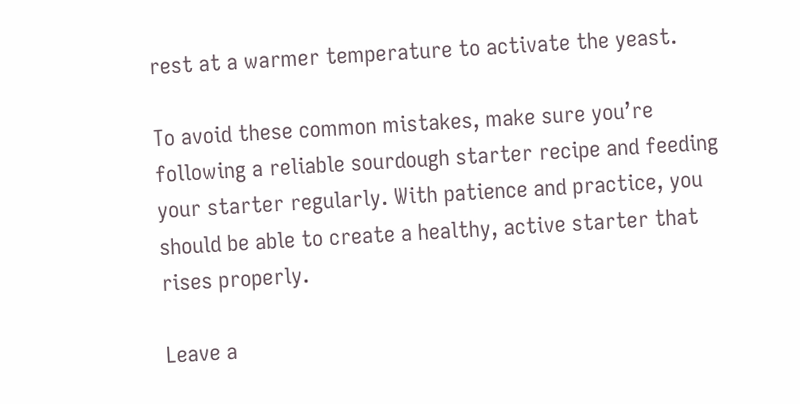rest at a warmer temperature to activate the yeast.

To avoid these common mistakes, make sure you’re following a reliable sourdough starter recipe and feeding your starter regularly. With patience and practice, you should be able to create a healthy, active starter that rises properly.

Leave a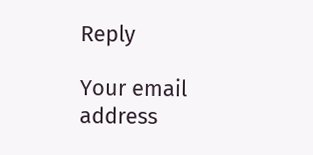Reply

Your email address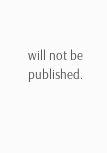will not be published.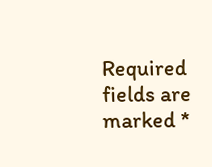Required fields are marked *